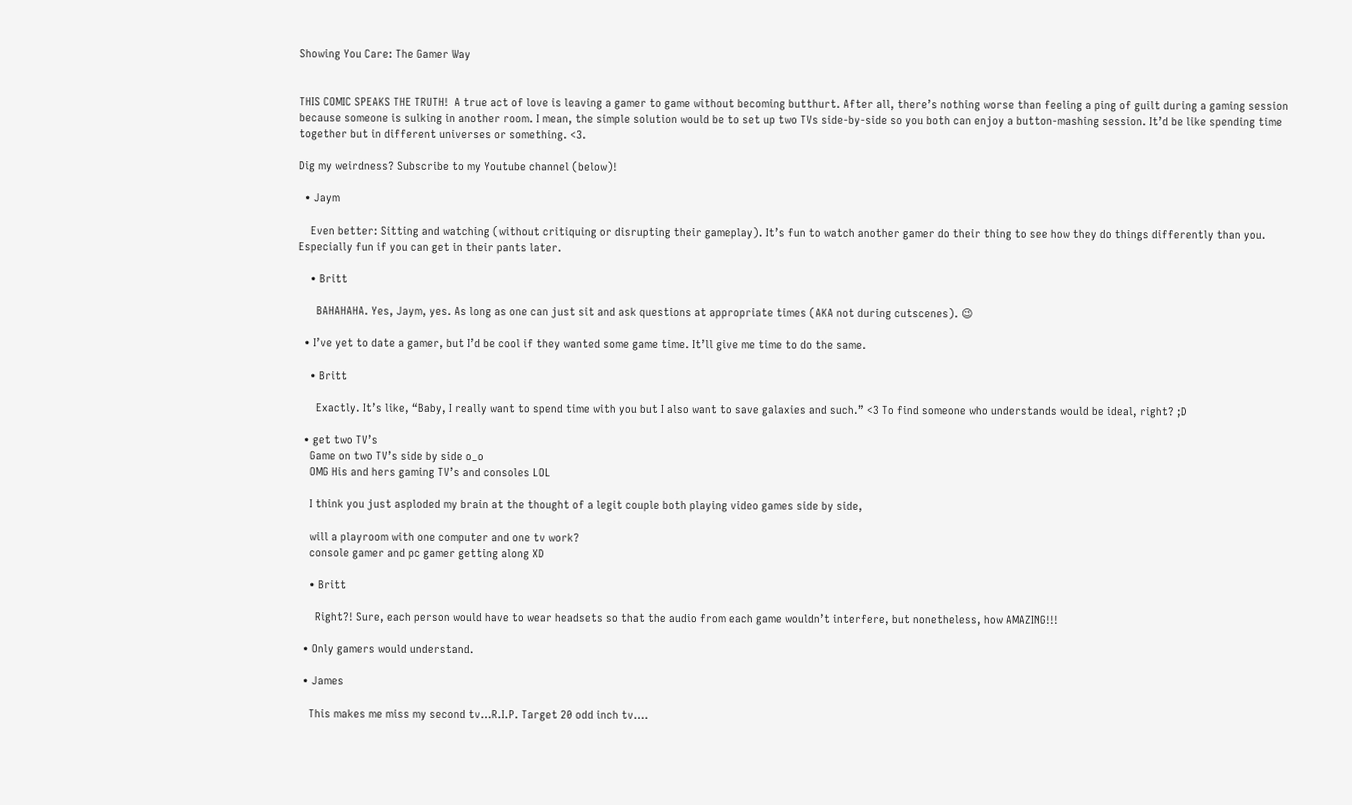Showing You Care: The Gamer Way


THIS COMIC SPEAKS THE TRUTH!  A true act of love is leaving a gamer to game without becoming butthurt. After all, there’s nothing worse than feeling a ping of guilt during a gaming session because someone is sulking in another room. I mean, the simple solution would be to set up two TVs side-by-side so you both can enjoy a button-mashing session. It’d be like spending time together but in different universes or something. <3.

Dig my weirdness? Subscribe to my Youtube channel (below)!

  • Jaym

    Even better: Sitting and watching (without critiquing or disrupting their gameplay). It’s fun to watch another gamer do their thing to see how they do things differently than you. Especially fun if you can get in their pants later.

    • Britt

      BAHAHAHA. Yes, Jaym, yes. As long as one can just sit and ask questions at appropriate times (AKA not during cutscenes). 😉

  • I’ve yet to date a gamer, but I’d be cool if they wanted some game time. It’ll give me time to do the same.

    • Britt

      Exactly. It’s like, “Baby, I really want to spend time with you but I also want to save galaxies and such.” <3 To find someone who understands would be ideal, right? ;D

  • get two TV’s
    Game on two TV’s side by side o_o
    OMG His and hers gaming TV’s and consoles LOL

    I think you just asploded my brain at the thought of a legit couple both playing video games side by side,

    will a playroom with one computer and one tv work?
    console gamer and pc gamer getting along XD

    • Britt

      Right?! Sure, each person would have to wear headsets so that the audio from each game wouldn’t interfere, but nonetheless, how AMAZING!!!

  • Only gamers would understand.

  • James

    This makes me miss my second tv…R.I.P. Target 20 odd inch tv….